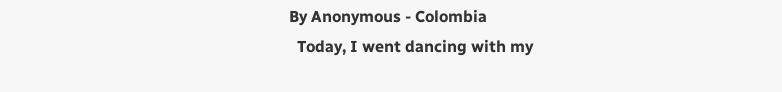By Anonymous - Colombia
  Today, I went dancing with my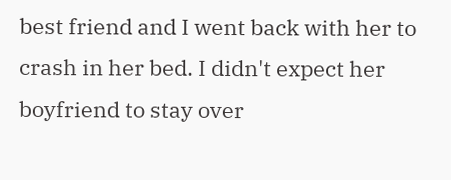best friend and I went back with her to crash in her bed. I didn't expect her boyfriend to stay over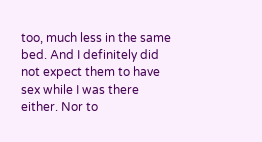too, much less in the same bed. And I definitely did not expect them to have sex while I was there either. Nor to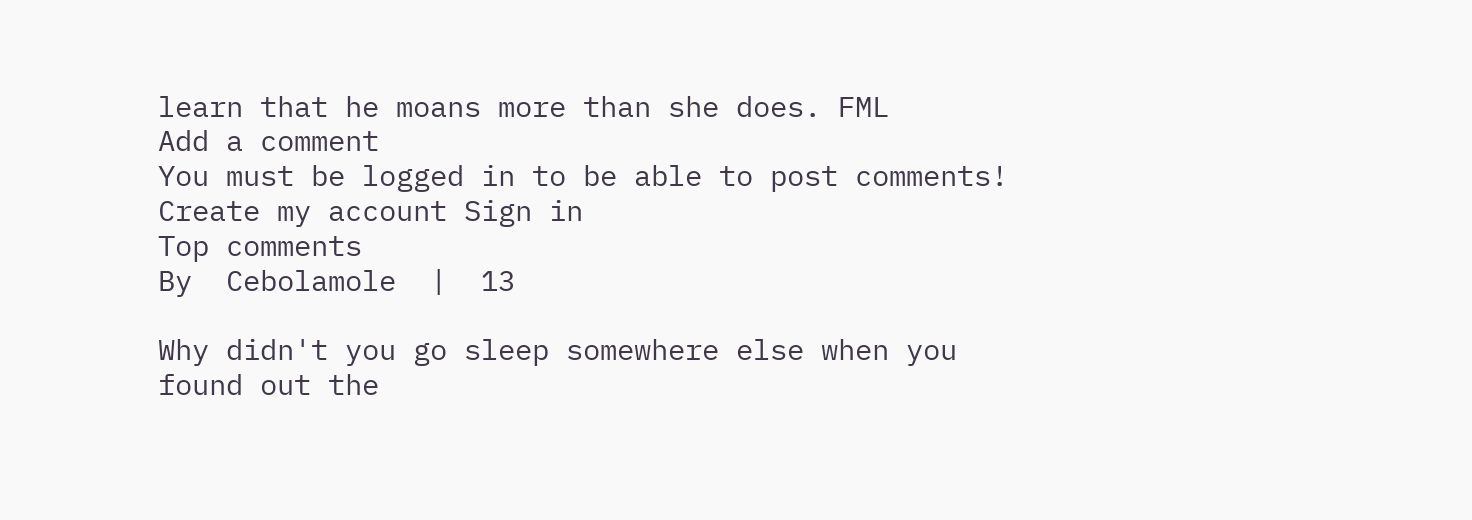learn that he moans more than she does. FML
Add a comment
You must be logged in to be able to post comments!
Create my account Sign in
Top comments
By  Cebolamole  |  13

Why didn't you go sleep somewhere else when you found out the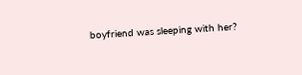boyfriend was sleeping with her?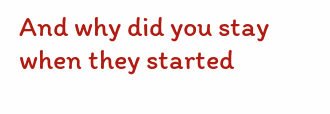And why did you stay when they started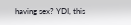having sex? YDI, this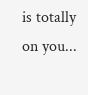is totally on you...